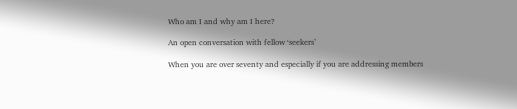Who am I and why am I here?

An open conversation with fellow ‘seekers’

When you are over seventy and especially if you are addressing members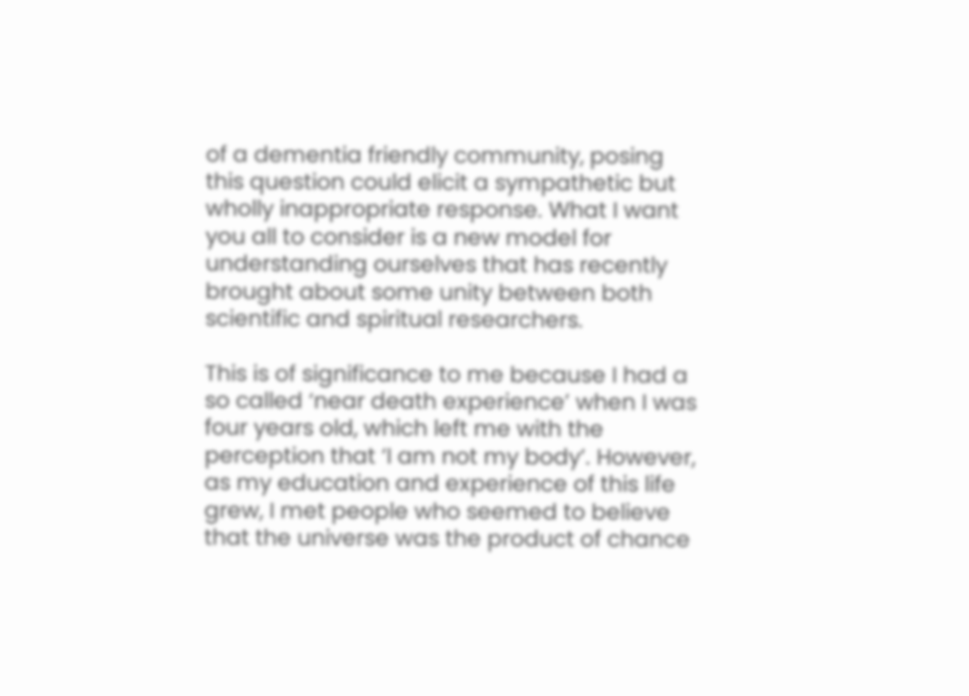of a dementia friendly community, posing this question could elicit a sympathetic but wholly inappropriate response. What I want you all to consider is a new model for understanding ourselves that has recently brought about some unity between both scientific and spiritual researchers.

This is of significance to me because I had a so called ‘near death experience’ when I was four years old, which left me with the perception that ‘I am not my body’. However, as my education and experience of this life grew, I met people who seemed to believe that the universe was the product of chance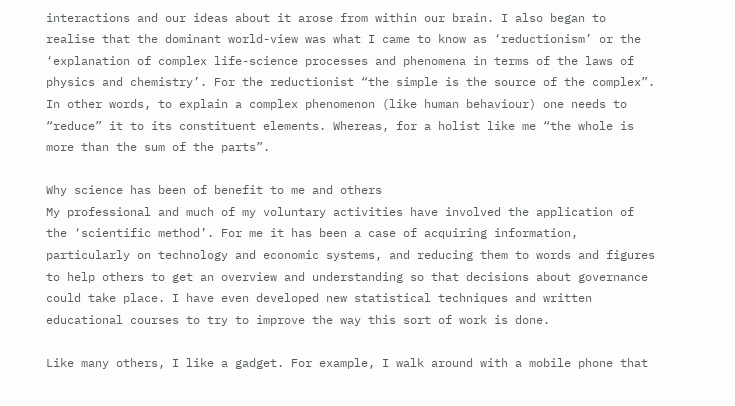interactions and our ideas about it arose from within our brain. I also began to realise that the dominant world-view was what I came to know as ‘reductionism’ or the ‘explanation of complex life-science processes and phenomena in terms of the laws of physics and chemistry’. For the reductionist “the simple is the source of the complex”. In other words, to explain a complex phenomenon (like human behaviour) one needs to “reduce” it to its constituent elements. Whereas, for a holist like me “the whole is more than the sum of the parts”.

Why science has been of benefit to me and others
My professional and much of my voluntary activities have involved the application of the ‘scientific method’. For me it has been a case of acquiring information, particularly on technology and economic systems, and reducing them to words and figures to help others to get an overview and understanding so that decisions about governance could take place. I have even developed new statistical techniques and written educational courses to try to improve the way this sort of work is done.

Like many others, I like a gadget. For example, I walk around with a mobile phone that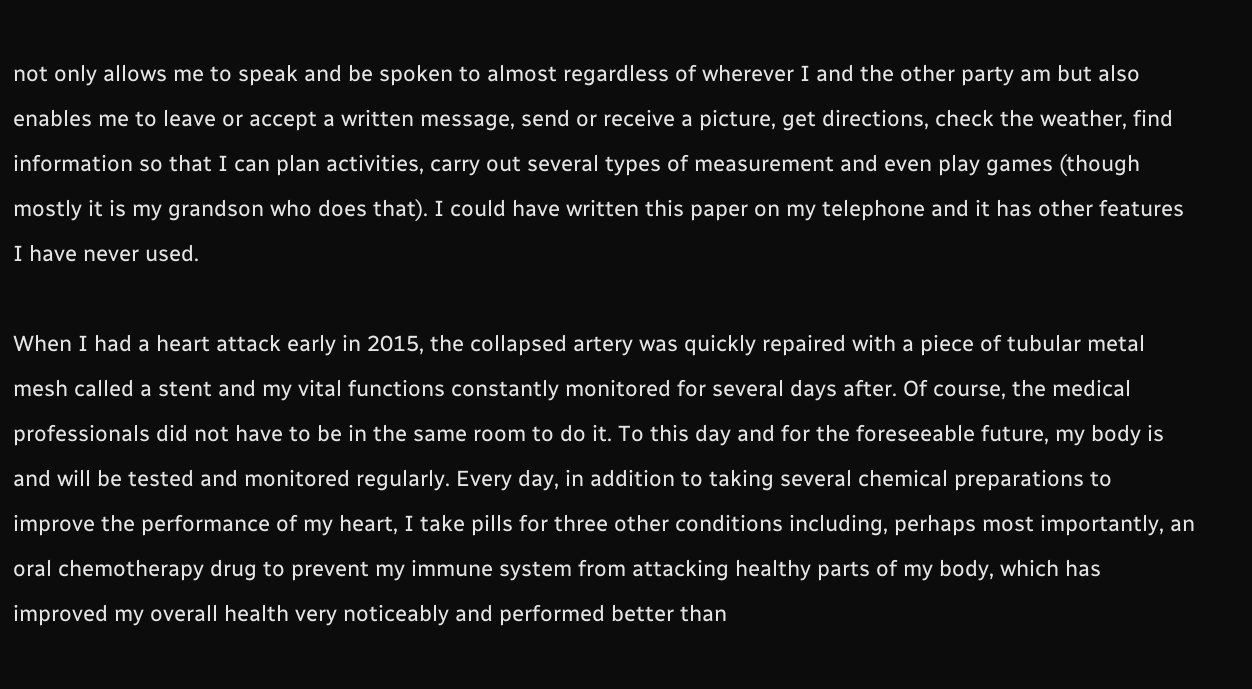not only allows me to speak and be spoken to almost regardless of wherever I and the other party am but also enables me to leave or accept a written message, send or receive a picture, get directions, check the weather, find information so that I can plan activities, carry out several types of measurement and even play games (though mostly it is my grandson who does that). I could have written this paper on my telephone and it has other features I have never used.

When I had a heart attack early in 2015, the collapsed artery was quickly repaired with a piece of tubular metal mesh called a stent and my vital functions constantly monitored for several days after. Of course, the medical professionals did not have to be in the same room to do it. To this day and for the foreseeable future, my body is and will be tested and monitored regularly. Every day, in addition to taking several chemical preparations to improve the performance of my heart, I take pills for three other conditions including, perhaps most importantly, an oral chemotherapy drug to prevent my immune system from attacking healthy parts of my body, which has improved my overall health very noticeably and performed better than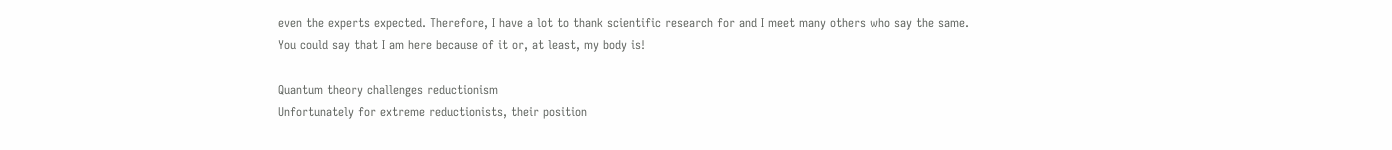even the experts expected. Therefore, I have a lot to thank scientific research for and I meet many others who say the same. You could say that I am here because of it or, at least, my body is!

Quantum theory challenges reductionism
Unfortunately for extreme reductionists, their position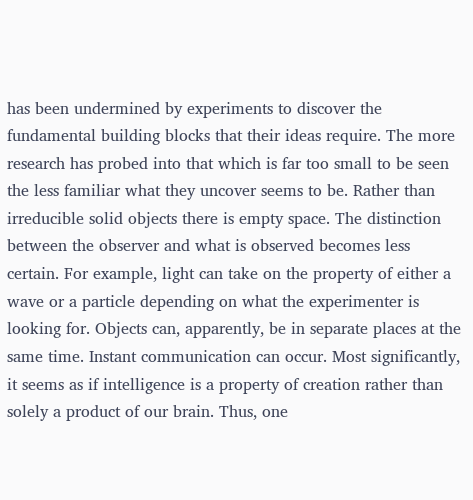has been undermined by experiments to discover the fundamental building blocks that their ideas require. The more research has probed into that which is far too small to be seen the less familiar what they uncover seems to be. Rather than irreducible solid objects there is empty space. The distinction between the observer and what is observed becomes less certain. For example, light can take on the property of either a wave or a particle depending on what the experimenter is looking for. Objects can, apparently, be in separate places at the same time. Instant communication can occur. Most significantly, it seems as if intelligence is a property of creation rather than solely a product of our brain. Thus, one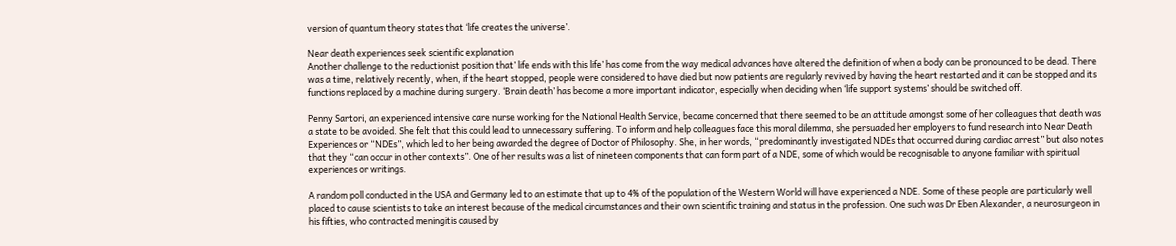version of quantum theory states that ‘life creates the universe’.

Near death experiences seek scientific explanation
Another challenge to the reductionist position that’ life ends with this life’ has come from the way medical advances have altered the definition of when a body can be pronounced to be dead. There was a time, relatively recently, when, if the heart stopped, people were considered to have died but now patients are regularly revived by having the heart restarted and it can be stopped and its functions replaced by a machine during surgery. ‘Brain death’ has become a more important indicator, especially when deciding when ‘life support systems’ should be switched off.

Penny Sartori, an experienced intensive care nurse working for the National Health Service, became concerned that there seemed to be an attitude amongst some of her colleagues that death was a state to be avoided. She felt that this could lead to unnecessary suffering. To inform and help colleagues face this moral dilemma, she persuaded her employers to fund research into Near Death Experiences or “NDEs”, which led to her being awarded the degree of Doctor of Philosophy. She, in her words, “predominantly investigated NDEs that occurred during cardiac arrest” but also notes that they “can occur in other contexts”. One of her results was a list of nineteen components that can form part of a NDE, some of which would be recognisable to anyone familiar with spiritual experiences or writings.

A random poll conducted in the USA and Germany led to an estimate that up to 4% of the population of the Western World will have experienced a NDE. Some of these people are particularly well placed to cause scientists to take an interest because of the medical circumstances and their own scientific training and status in the profession. One such was Dr Eben Alexander, a neurosurgeon in his fifties, who contracted meningitis caused by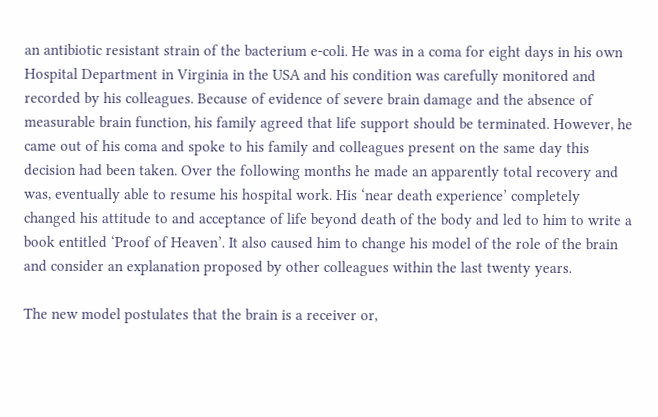an antibiotic resistant strain of the bacterium e-coli. He was in a coma for eight days in his own Hospital Department in Virginia in the USA and his condition was carefully monitored and recorded by his colleagues. Because of evidence of severe brain damage and the absence of measurable brain function, his family agreed that life support should be terminated. However, he came out of his coma and spoke to his family and colleagues present on the same day this decision had been taken. Over the following months he made an apparently total recovery and was, eventually able to resume his hospital work. His ‘near death experience’ completely changed his attitude to and acceptance of life beyond death of the body and led to him to write a book entitled ‘Proof of Heaven’. It also caused him to change his model of the role of the brain and consider an explanation proposed by other colleagues within the last twenty years.

The new model postulates that the brain is a receiver or,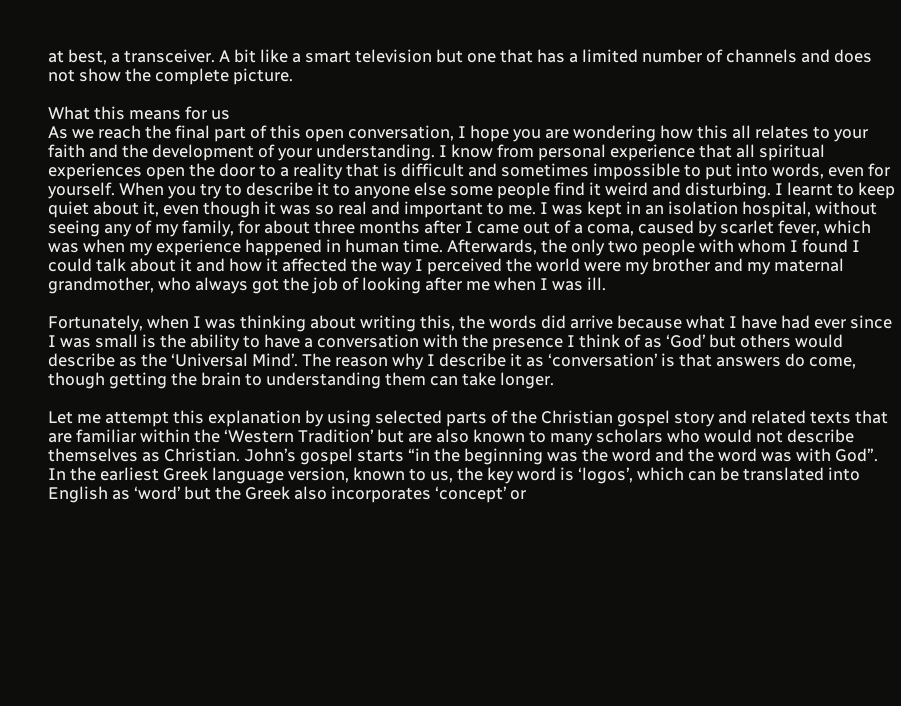at best, a transceiver. A bit like a smart television but one that has a limited number of channels and does not show the complete picture.

What this means for us
As we reach the final part of this open conversation, I hope you are wondering how this all relates to your faith and the development of your understanding. I know from personal experience that all spiritual experiences open the door to a reality that is difficult and sometimes impossible to put into words, even for yourself. When you try to describe it to anyone else some people find it weird and disturbing. I learnt to keep quiet about it, even though it was so real and important to me. I was kept in an isolation hospital, without seeing any of my family, for about three months after I came out of a coma, caused by scarlet fever, which was when my experience happened in human time. Afterwards, the only two people with whom I found I could talk about it and how it affected the way I perceived the world were my brother and my maternal grandmother, who always got the job of looking after me when I was ill.

Fortunately, when I was thinking about writing this, the words did arrive because what I have had ever since I was small is the ability to have a conversation with the presence I think of as ‘God’ but others would describe as the ‘Universal Mind’. The reason why I describe it as ‘conversation’ is that answers do come, though getting the brain to understanding them can take longer.

Let me attempt this explanation by using selected parts of the Christian gospel story and related texts that are familiar within the ‘Western Tradition’ but are also known to many scholars who would not describe themselves as Christian. John’s gospel starts “in the beginning was the word and the word was with God”. In the earliest Greek language version, known to us, the key word is ‘logos’, which can be translated into English as ‘word’ but the Greek also incorporates ‘concept’ or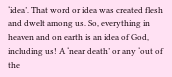‘idea’. That word or idea was created flesh and dwelt among us. So, everything in heaven and on earth is an idea of God, including us! A ‘near death’ or any ‘out of the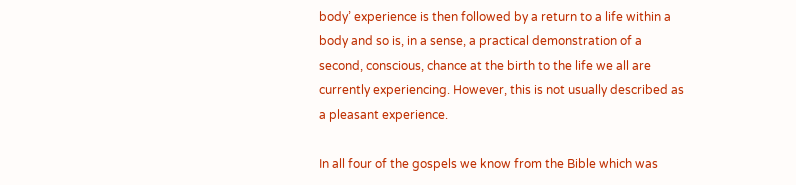body’ experience is then followed by a return to a life within a body and so is, in a sense, a practical demonstration of a second, conscious, chance at the birth to the life we all are currently experiencing. However, this is not usually described as a pleasant experience.

In all four of the gospels we know from the Bible which was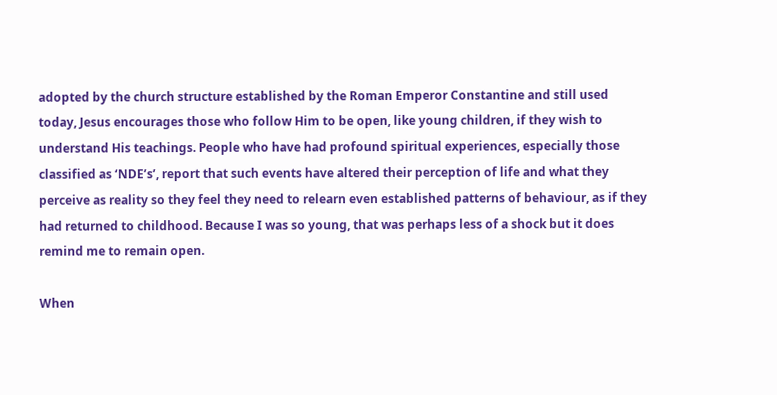adopted by the church structure established by the Roman Emperor Constantine and still used today, Jesus encourages those who follow Him to be open, like young children, if they wish to understand His teachings. People who have had profound spiritual experiences, especially those classified as ‘NDE’s’, report that such events have altered their perception of life and what they perceive as reality so they feel they need to relearn even established patterns of behaviour, as if they had returned to childhood. Because I was so young, that was perhaps less of a shock but it does remind me to remain open.

When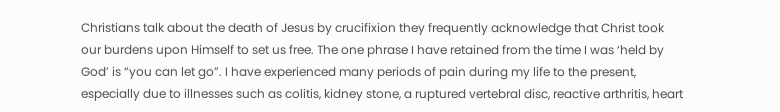Christians talk about the death of Jesus by crucifixion they frequently acknowledge that Christ took our burdens upon Himself to set us free. The one phrase I have retained from the time I was ‘held by God’ is “you can let go”. I have experienced many periods of pain during my life to the present, especially due to illnesses such as colitis, kidney stone, a ruptured vertebral disc, reactive arthritis, heart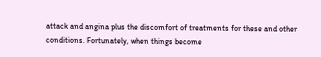attack and angina plus the discomfort of treatments for these and other conditions. Fortunately, when things become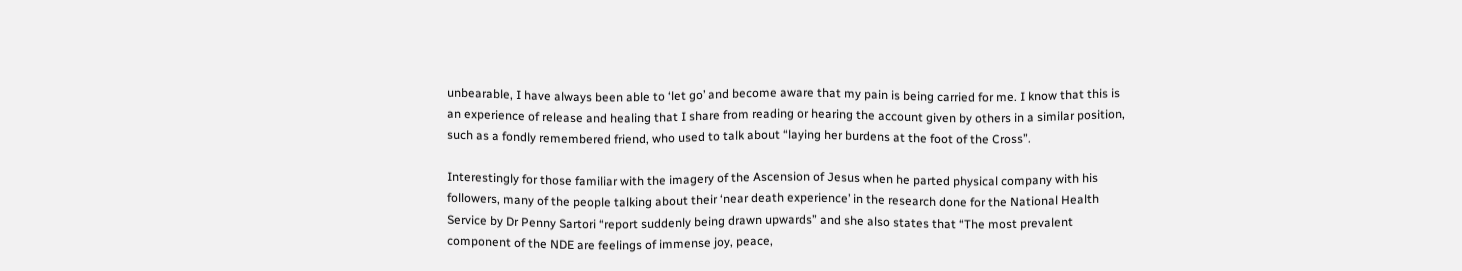unbearable, I have always been able to ‘let go’ and become aware that my pain is being carried for me. I know that this is an experience of release and healing that I share from reading or hearing the account given by others in a similar position, such as a fondly remembered friend, who used to talk about “laying her burdens at the foot of the Cross”.

Interestingly for those familiar with the imagery of the Ascension of Jesus when he parted physical company with his followers, many of the people talking about their ‘near death experience’ in the research done for the National Health Service by Dr Penny Sartori “report suddenly being drawn upwards” and she also states that “The most prevalent component of the NDE are feelings of immense joy, peace,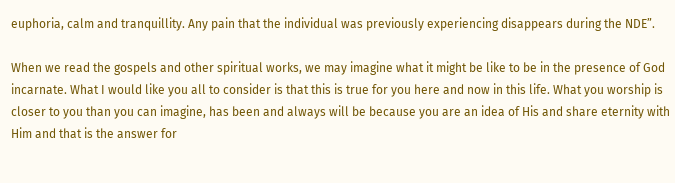euphoria, calm and tranquillity. Any pain that the individual was previously experiencing disappears during the NDE”.

When we read the gospels and other spiritual works, we may imagine what it might be like to be in the presence of God incarnate. What I would like you all to consider is that this is true for you here and now in this life. What you worship is closer to you than you can imagine, has been and always will be because you are an idea of His and share eternity with Him and that is the answer for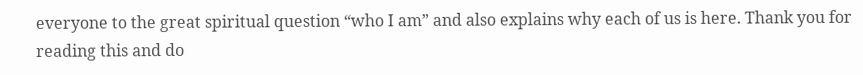everyone to the great spiritual question “who I am” and also explains why each of us is here. Thank you for reading this and do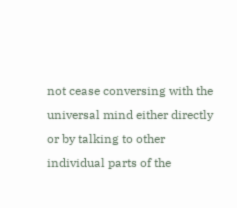not cease conversing with the universal mind either directly or by talking to other individual parts of the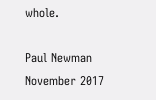whole.

Paul Newman
November 2017